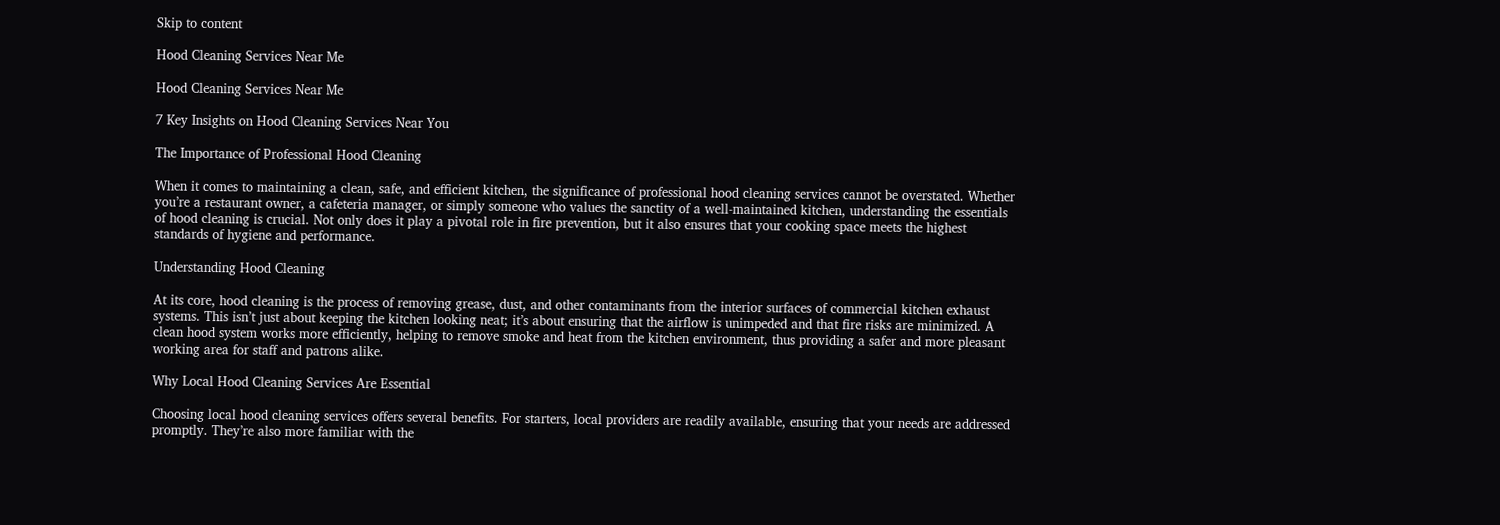Skip to content

Hood Cleaning Services Near Me

Hood Cleaning Services Near Me

7 Key Insights on Hood Cleaning Services Near You

The Importance of Professional Hood Cleaning

When it comes to maintaining a clean, safe, and efficient kitchen, the significance of professional hood cleaning services cannot be overstated. Whether you’re a restaurant owner, a cafeteria manager, or simply someone who values the sanctity of a well-maintained kitchen, understanding the essentials of hood cleaning is crucial. Not only does it play a pivotal role in fire prevention, but it also ensures that your cooking space meets the highest standards of hygiene and performance.

Understanding Hood Cleaning

At its core, hood cleaning is the process of removing grease, dust, and other contaminants from the interior surfaces of commercial kitchen exhaust systems. This isn’t just about keeping the kitchen looking neat; it’s about ensuring that the airflow is unimpeded and that fire risks are minimized. A clean hood system works more efficiently, helping to remove smoke and heat from the kitchen environment, thus providing a safer and more pleasant working area for staff and patrons alike.

Why Local Hood Cleaning Services Are Essential

Choosing local hood cleaning services offers several benefits. For starters, local providers are readily available, ensuring that your needs are addressed promptly. They’re also more familiar with the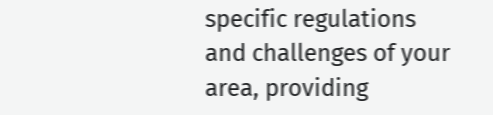specific regulations and challenges of your area, providing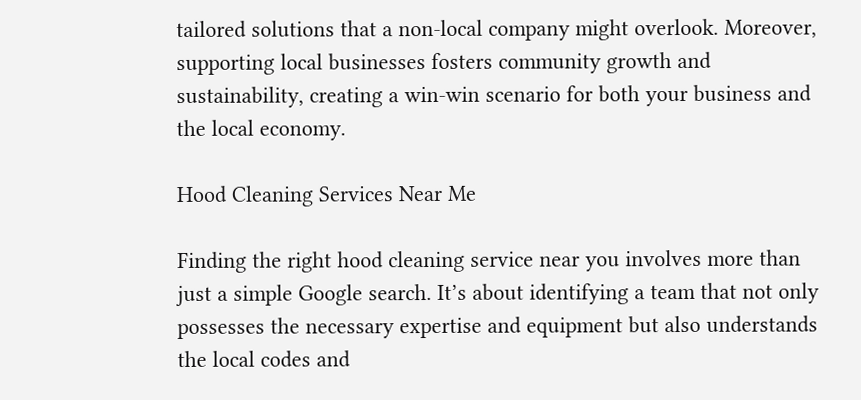tailored solutions that a non-local company might overlook. Moreover, supporting local businesses fosters community growth and sustainability, creating a win-win scenario for both your business and the local economy.

Hood Cleaning Services Near Me

Finding the right hood cleaning service near you involves more than just a simple Google search. It’s about identifying a team that not only possesses the necessary expertise and equipment but also understands the local codes and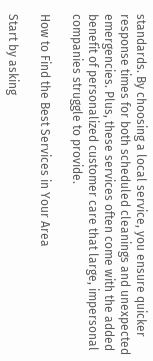standards. By choosing a local service, you ensure quicker response times for both scheduled cleanings and unexpected emergencies. Plus, these services often come with the added benefit of personalized customer care that large, impersonal companies struggle to provide.

How to Find the Best Services in Your Area

Start by asking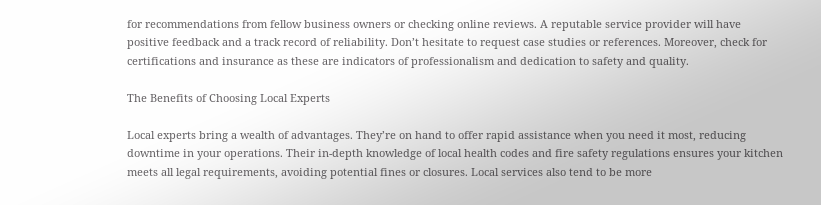for recommendations from fellow business owners or checking online reviews. A reputable service provider will have positive feedback and a track record of reliability. Don’t hesitate to request case studies or references. Moreover, check for certifications and insurance as these are indicators of professionalism and dedication to safety and quality.

The Benefits of Choosing Local Experts

Local experts bring a wealth of advantages. They’re on hand to offer rapid assistance when you need it most, reducing downtime in your operations. Their in-depth knowledge of local health codes and fire safety regulations ensures your kitchen meets all legal requirements, avoiding potential fines or closures. Local services also tend to be more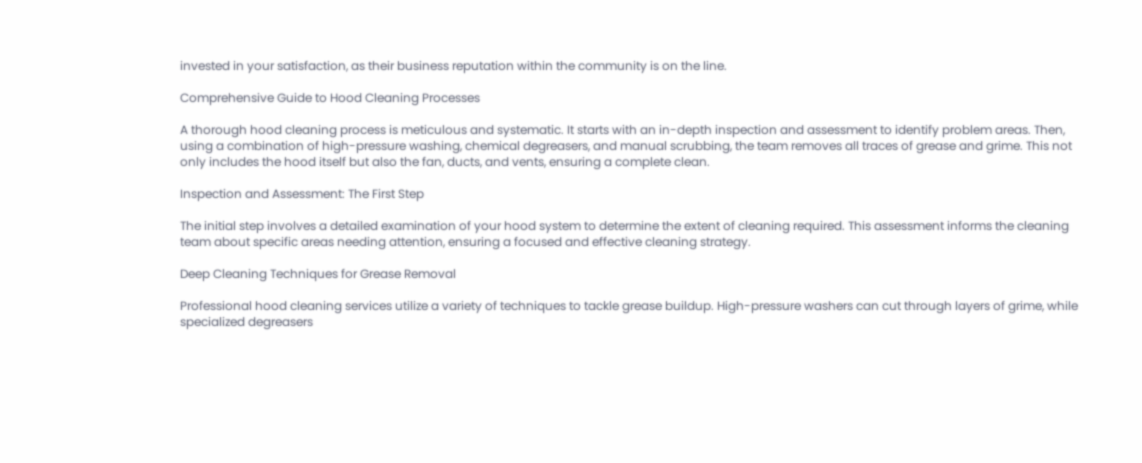invested in your satisfaction, as their business reputation within the community is on the line.

Comprehensive Guide to Hood Cleaning Processes

A thorough hood cleaning process is meticulous and systematic. It starts with an in-depth inspection and assessment to identify problem areas. Then, using a combination of high-pressure washing, chemical degreasers, and manual scrubbing, the team removes all traces of grease and grime. This not only includes the hood itself but also the fan, ducts, and vents, ensuring a complete clean.

Inspection and Assessment: The First Step

The initial step involves a detailed examination of your hood system to determine the extent of cleaning required. This assessment informs the cleaning team about specific areas needing attention, ensuring a focused and effective cleaning strategy.

Deep Cleaning Techniques for Grease Removal

Professional hood cleaning services utilize a variety of techniques to tackle grease buildup. High-pressure washers can cut through layers of grime, while specialized degreasers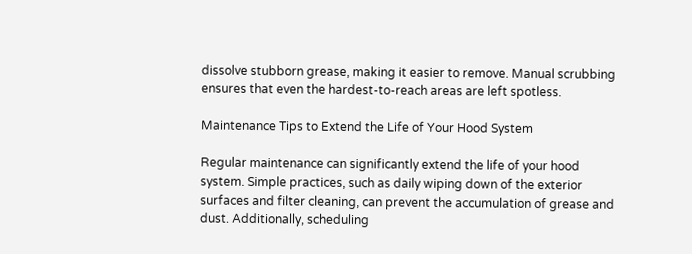dissolve stubborn grease, making it easier to remove. Manual scrubbing ensures that even the hardest-to-reach areas are left spotless.

Maintenance Tips to Extend the Life of Your Hood System

Regular maintenance can significantly extend the life of your hood system. Simple practices, such as daily wiping down of the exterior surfaces and filter cleaning, can prevent the accumulation of grease and dust. Additionally, scheduling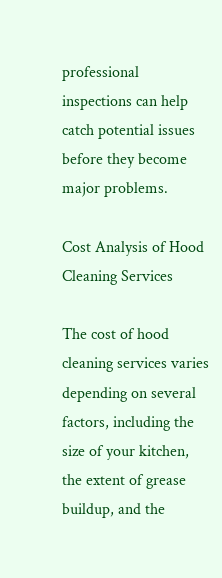professional inspections can help catch potential issues before they become major problems.

Cost Analysis of Hood Cleaning Services

The cost of hood cleaning services varies depending on several factors, including the size of your kitchen, the extent of grease buildup, and the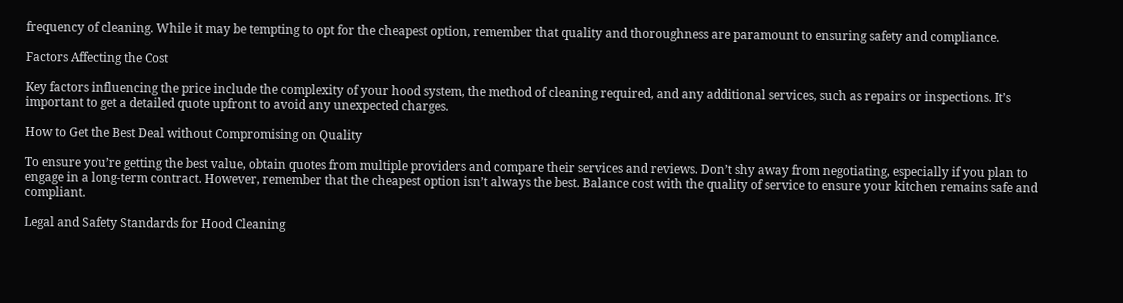frequency of cleaning. While it may be tempting to opt for the cheapest option, remember that quality and thoroughness are paramount to ensuring safety and compliance.

Factors Affecting the Cost

Key factors influencing the price include the complexity of your hood system, the method of cleaning required, and any additional services, such as repairs or inspections. It’s important to get a detailed quote upfront to avoid any unexpected charges.

How to Get the Best Deal without Compromising on Quality

To ensure you’re getting the best value, obtain quotes from multiple providers and compare their services and reviews. Don’t shy away from negotiating, especially if you plan to engage in a long-term contract. However, remember that the cheapest option isn’t always the best. Balance cost with the quality of service to ensure your kitchen remains safe and compliant.

Legal and Safety Standards for Hood Cleaning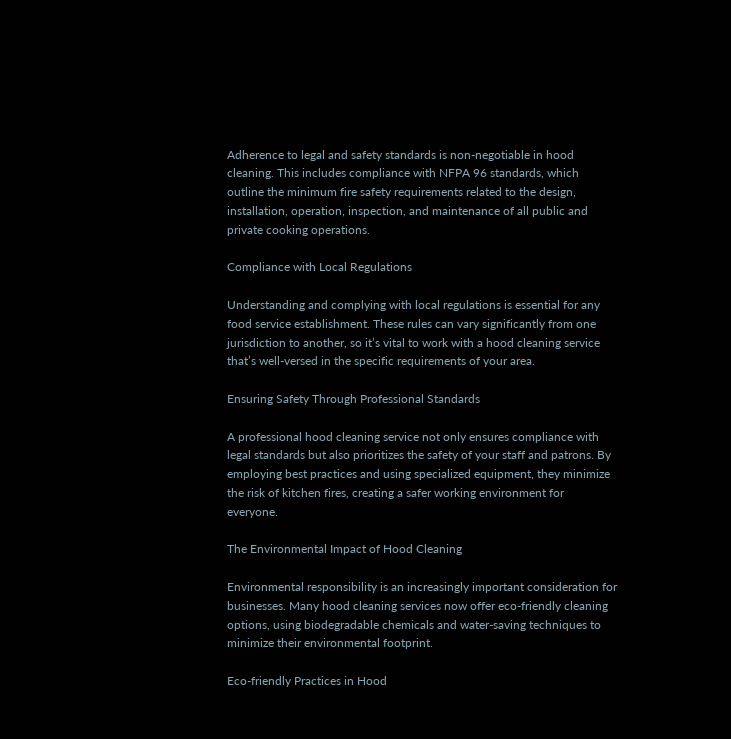Adherence to legal and safety standards is non-negotiable in hood cleaning. This includes compliance with NFPA 96 standards, which outline the minimum fire safety requirements related to the design, installation, operation, inspection, and maintenance of all public and private cooking operations.

Compliance with Local Regulations

Understanding and complying with local regulations is essential for any food service establishment. These rules can vary significantly from one jurisdiction to another, so it’s vital to work with a hood cleaning service that’s well-versed in the specific requirements of your area.

Ensuring Safety Through Professional Standards

A professional hood cleaning service not only ensures compliance with legal standards but also prioritizes the safety of your staff and patrons. By employing best practices and using specialized equipment, they minimize the risk of kitchen fires, creating a safer working environment for everyone.

The Environmental Impact of Hood Cleaning

Environmental responsibility is an increasingly important consideration for businesses. Many hood cleaning services now offer eco-friendly cleaning options, using biodegradable chemicals and water-saving techniques to minimize their environmental footprint.

Eco-friendly Practices in Hood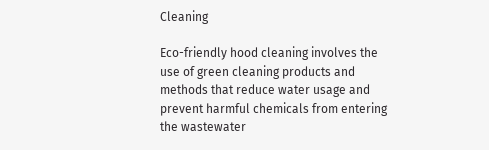Cleaning

Eco-friendly hood cleaning involves the use of green cleaning products and methods that reduce water usage and prevent harmful chemicals from entering the wastewater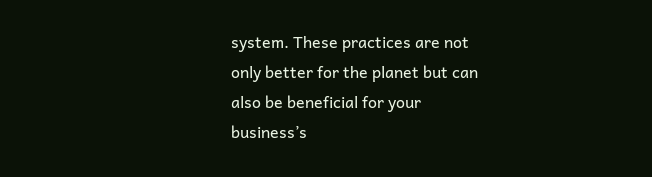system. These practices are not only better for the planet but can also be beneficial for your business’s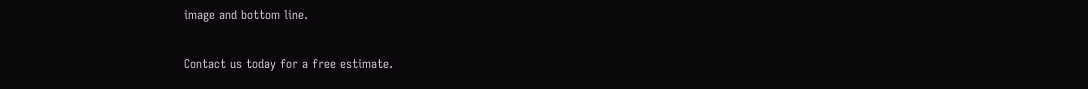image and bottom line.

Contact us today for a free estimate.